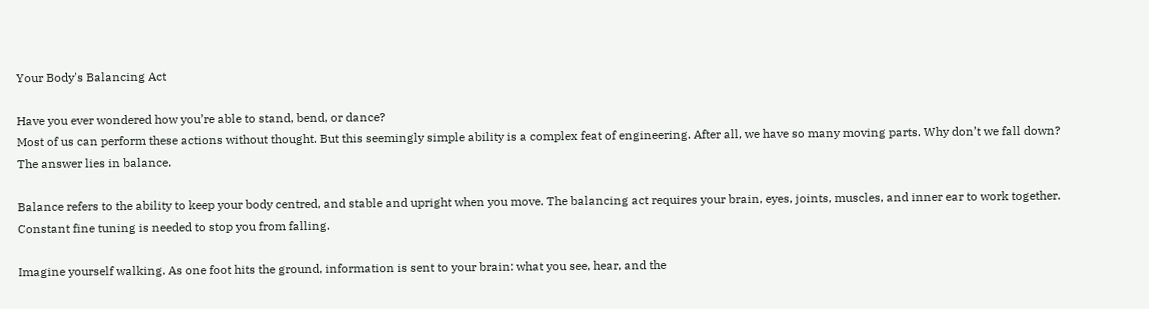Your Body's Balancing Act

Have you ever wondered how you’re able to stand, bend, or dance?
Most of us can perform these actions without thought. But this seemingly simple ability is a complex feat of engineering. After all, we have so many moving parts. Why don’t we fall down? The answer lies in balance.

Balance refers to the ability to keep your body centred, and stable and upright when you move. The balancing act requires your brain, eyes, joints, muscles, and inner ear to work together. Constant fine tuning is needed to stop you from falling.

Imagine yourself walking. As one foot hits the ground, information is sent to your brain: what you see, hear, and the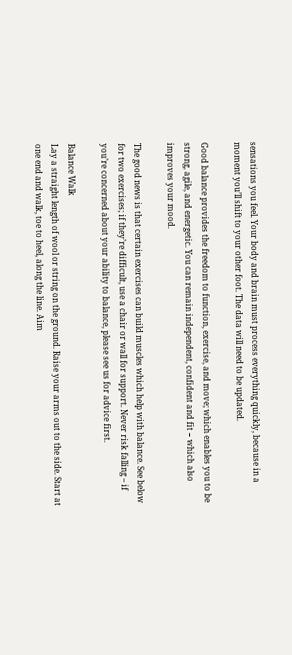sensations you feel. Your body and brain must process everything quickly, because in a moment you’ll shift to your other foot. The data will need to be updated.

Good balance provides the freedom to function, exercise, and move; which enables you to be strong, agile, and energetic. You can remain independent, confident and fit − which also improves your mood.

The good news is that certain exercises can build muscles which help with balance. See below for two exercises; if they’re difficult, use a chair or wall for support. Never risk falling – if you’re concerned about your ability to balance, please see us for advice first.

Balance Walk
Lay a straight length of wool or string on the ground. Raise your arms out to the side. Start at one end and walk, toe to heel, along the line. Aim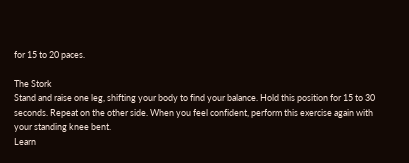for 15 to 20 paces.

The Stork
Stand and raise one leg, shifting your body to find your balance. Hold this position for 15 to 30 seconds. Repeat on the other side. When you feel confident, perform this exercise again with your standing knee bent.
Learn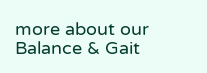more about our Balance & Gait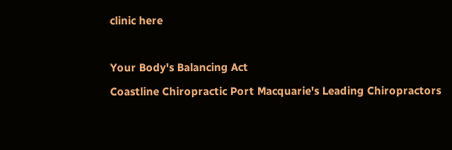clinic here

Your Body's Balancing Act
Coastline Chiropractic Port Macquarie's Leading Chiropractors